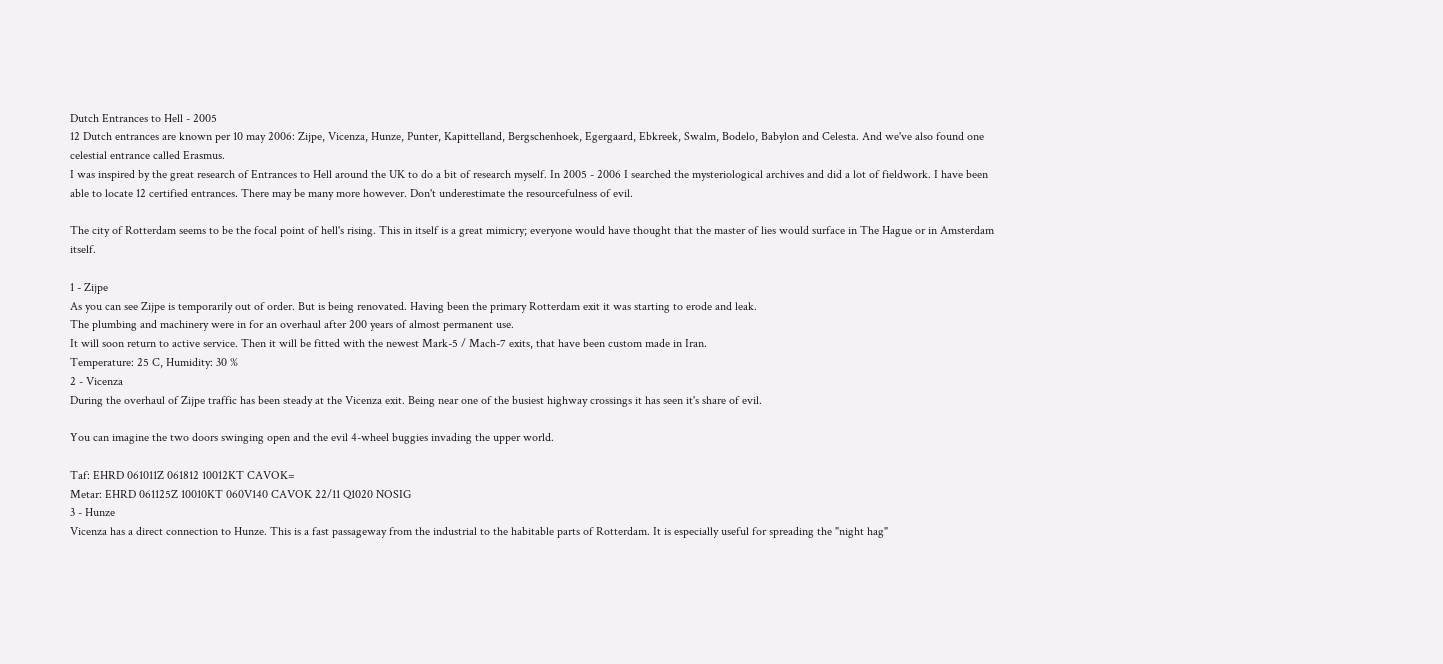Dutch Entrances to Hell - 2005
12 Dutch entrances are known per 10 may 2006: Zijpe, Vicenza, Hunze, Punter, Kapittelland, Bergschenhoek, Egergaard, Ebkreek, Swalm, Bodelo, Babylon and Celesta. And we've also found one celestial entrance called Erasmus.
I was inspired by the great research of Entrances to Hell around the UK to do a bit of research myself. In 2005 - 2006 I searched the mysteriological archives and did a lot of fieldwork. I have been able to locate 12 certified entrances. There may be many more however. Don't underestimate the resourcefulness of evil.

The city of Rotterdam seems to be the focal point of hell's rising. This in itself is a great mimicry; everyone would have thought that the master of lies would surface in The Hague or in Amsterdam itself.

1 - Zijpe
As you can see Zijpe is temporarily out of order. But is being renovated. Having been the primary Rotterdam exit it was starting to erode and leak.
The plumbing and machinery were in for an overhaul after 200 years of almost permanent use.
It will soon return to active service. Then it will be fitted with the newest Mark-5 / Mach-7 exits, that have been custom made in Iran.
Temperature: 25 C, Humidity: 30 %
2 - Vicenza
During the overhaul of Zijpe traffic has been steady at the Vicenza exit. Being near one of the busiest highway crossings it has seen it's share of evil.

You can imagine the two doors swinging open and the evil 4-wheel buggies invading the upper world.

Taf: EHRD 061011Z 061812 10012KT CAVOK=
Metar: EHRD 061125Z 10010KT 060V140 CAVOK 22/11 Q1020 NOSIG
3 - Hunze
Vicenza has a direct connection to Hunze. This is a fast passageway from the industrial to the habitable parts of Rotterdam. It is especially useful for spreading the "night hag"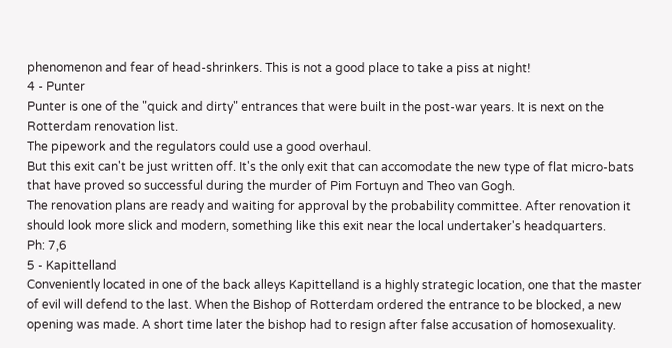phenomenon and fear of head-shrinkers. This is not a good place to take a piss at night!
4 - Punter
Punter is one of the "quick and dirty" entrances that were built in the post-war years. It is next on the Rotterdam renovation list.
The pipework and the regulators could use a good overhaul.
But this exit can't be just written off. It's the only exit that can accomodate the new type of flat micro-bats that have proved so successful during the murder of Pim Fortuyn and Theo van Gogh.
The renovation plans are ready and waiting for approval by the probability committee. After renovation it should look more slick and modern, something like this exit near the local undertaker's headquarters.
Ph: 7,6
5 - Kapittelland
Conveniently located in one of the back alleys Kapittelland is a highly strategic location, one that the master of evil will defend to the last. When the Bishop of Rotterdam ordered the entrance to be blocked, a new opening was made. A short time later the bishop had to resign after false accusation of homosexuality.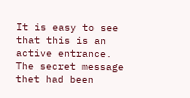It is easy to see that this is an active entrance. The secret message thet had been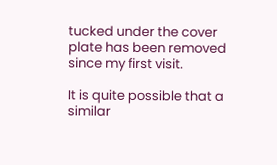tucked under the cover plate has been removed since my first visit.

It is quite possible that a similar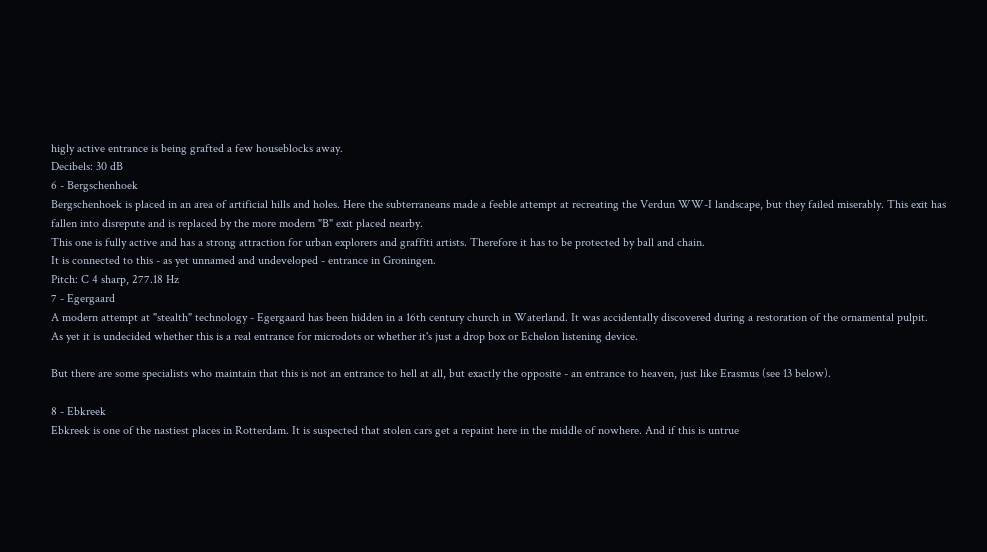higly active entrance is being grafted a few houseblocks away.
Decibels: 30 dB
6 - Bergschenhoek
Bergschenhoek is placed in an area of artificial hills and holes. Here the subterraneans made a feeble attempt at recreating the Verdun WW-I landscape, but they failed miserably. This exit has fallen into disrepute and is replaced by the more modern "B" exit placed nearby.
This one is fully active and has a strong attraction for urban explorers and graffiti artists. Therefore it has to be protected by ball and chain.
It is connected to this - as yet unnamed and undeveloped - entrance in Groningen.
Pitch: C 4 sharp, 277.18 Hz
7 - Egergaard
A modern attempt at "stealth" technology - Egergaard has been hidden in a 16th century church in Waterland. It was accidentally discovered during a restoration of the ornamental pulpit.
As yet it is undecided whether this is a real entrance for microdots or whether it's just a drop box or Echelon listening device.

But there are some specialists who maintain that this is not an entrance to hell at all, but exactly the opposite - an entrance to heaven, just like Erasmus (see 13 below).

8 - Ebkreek
Ebkreek is one of the nastiest places in Rotterdam. It is suspected that stolen cars get a repaint here in the middle of nowhere. And if this is untrue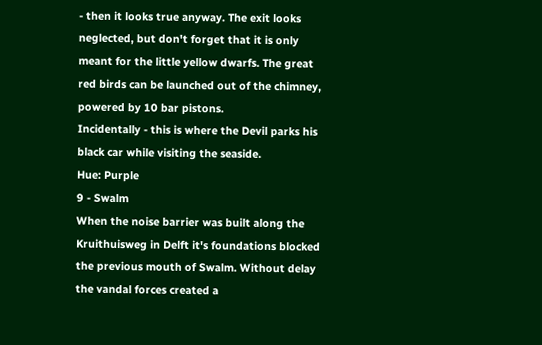- then it looks true anyway. The exit looks neglected, but don't forget that it is only meant for the little yellow dwarfs. The great red birds can be launched out of the chimney, powered by 10 bar pistons.
Incidentally - this is where the Devil parks his black car while visiting the seaside.
Hue: Purple
9 - Swalm
When the noise barrier was built along the Kruithuisweg in Delft it's foundations blocked the previous mouth of Swalm. Without delay the vandal forces created a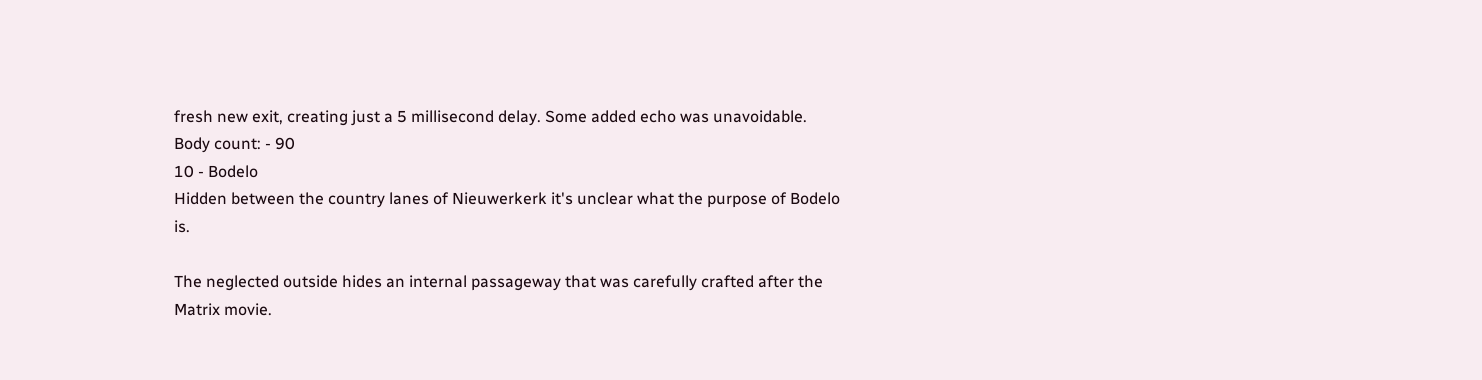fresh new exit, creating just a 5 millisecond delay. Some added echo was unavoidable.
Body count: - 90
10 - Bodelo
Hidden between the country lanes of Nieuwerkerk it's unclear what the purpose of Bodelo is.

The neglected outside hides an internal passageway that was carefully crafted after the Matrix movie.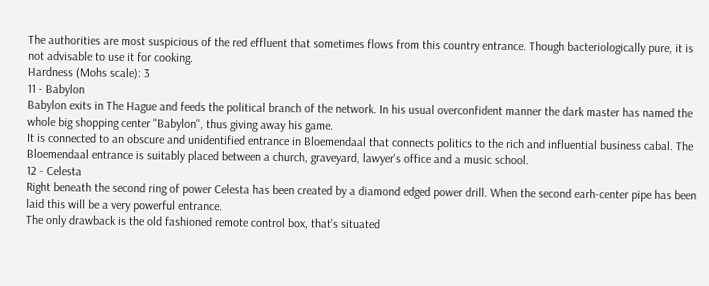The authorities are most suspicious of the red effluent that sometimes flows from this country entrance. Though bacteriologically pure, it is not advisable to use it for cooking.
Hardness (Mohs scale): 3
11 - Babylon
Babylon exits in The Hague and feeds the political branch of the network. In his usual overconfident manner the dark master has named the whole big shopping center "Babylon", thus giving away his game.
It is connected to an obscure and unidentified entrance in Bloemendaal that connects politics to the rich and influential business cabal. The Bloemendaal entrance is suitably placed between a church, graveyard, lawyer's office and a music school.
12 - Celesta
Right beneath the second ring of power Celesta has been created by a diamond edged power drill. When the second earh-center pipe has been laid this will be a very powerful entrance.
The only drawback is the old fashioned remote control box, that's situated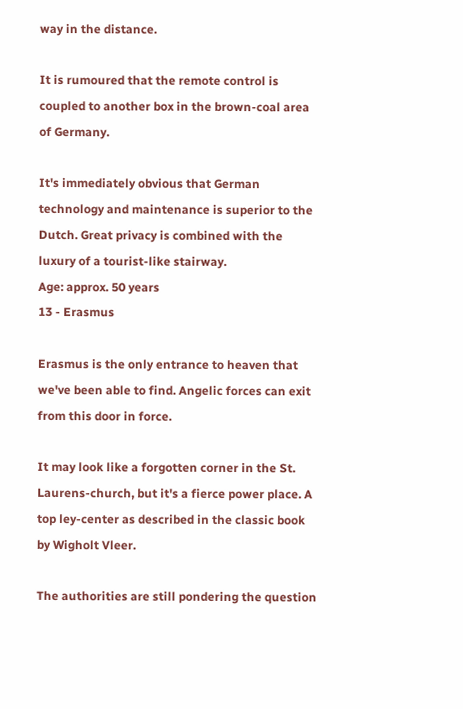way in the distance.

It is rumoured that the remote control is coupled to another box in the brown-coal area of Germany.

It's immediately obvious that German technology and maintenance is superior to the Dutch. Great privacy is combined with the luxury of a tourist-like stairway.
Age: approx. 50 years
13 - Erasmus

Erasmus is the only entrance to heaven that we've been able to find. Angelic forces can exit from this door in force.

It may look like a forgotten corner in the St. Laurens-church, but it's a fierce power place. A top ley-center as described in the classic book by Wigholt Vleer.

The authorities are still pondering the question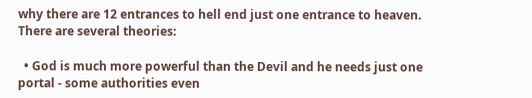why there are 12 entrances to hell end just one entrance to heaven. There are several theories:

  • God is much more powerful than the Devil and he needs just one portal - some authorities even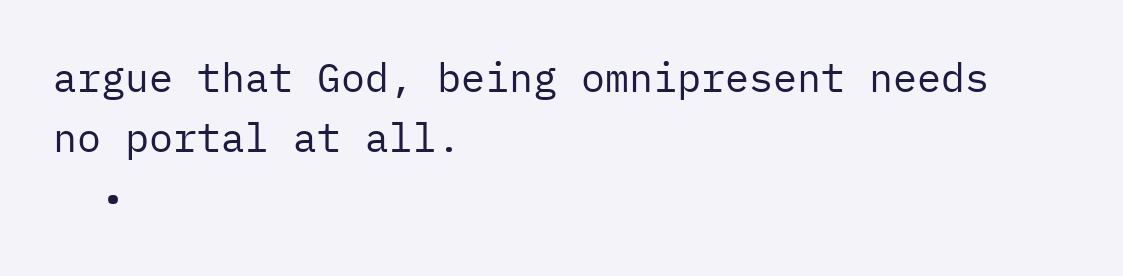argue that God, being omnipresent needs no portal at all.
  •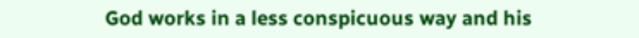God works in a less conspicuous way and his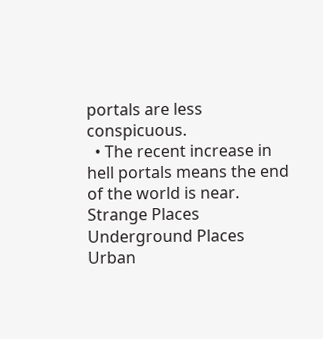portals are less conspicuous.
  • The recent increase in hell portals means the end of the world is near.
Strange Places
Underground Places
Urban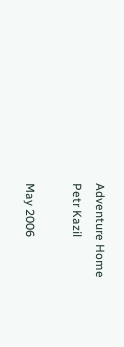Adventure Home
Petr Kazil

May 2006